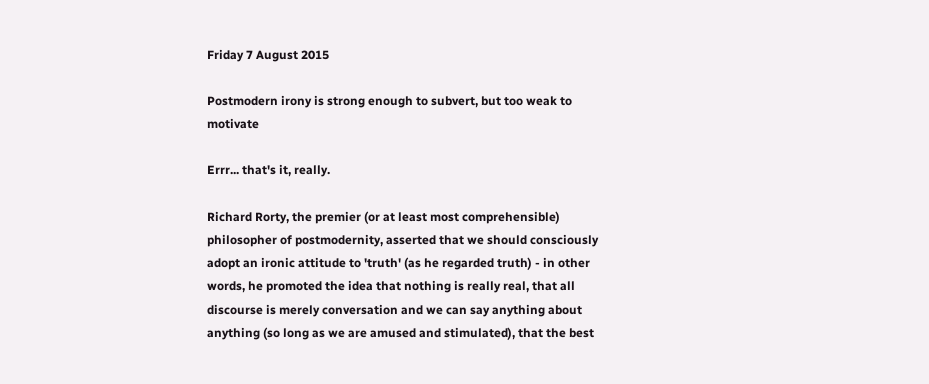Friday 7 August 2015

Postmodern irony is strong enough to subvert, but too weak to motivate

Errr... that's it, really.

Richard Rorty, the premier (or at least most comprehensible) philosopher of postmodernity, asserted that we should consciously adopt an ironic attitude to 'truth' (as he regarded truth) - in other words, he promoted the idea that nothing is really real, that all discourse is merely conversation and we can say anything about anything (so long as we are amused and stimulated), that the best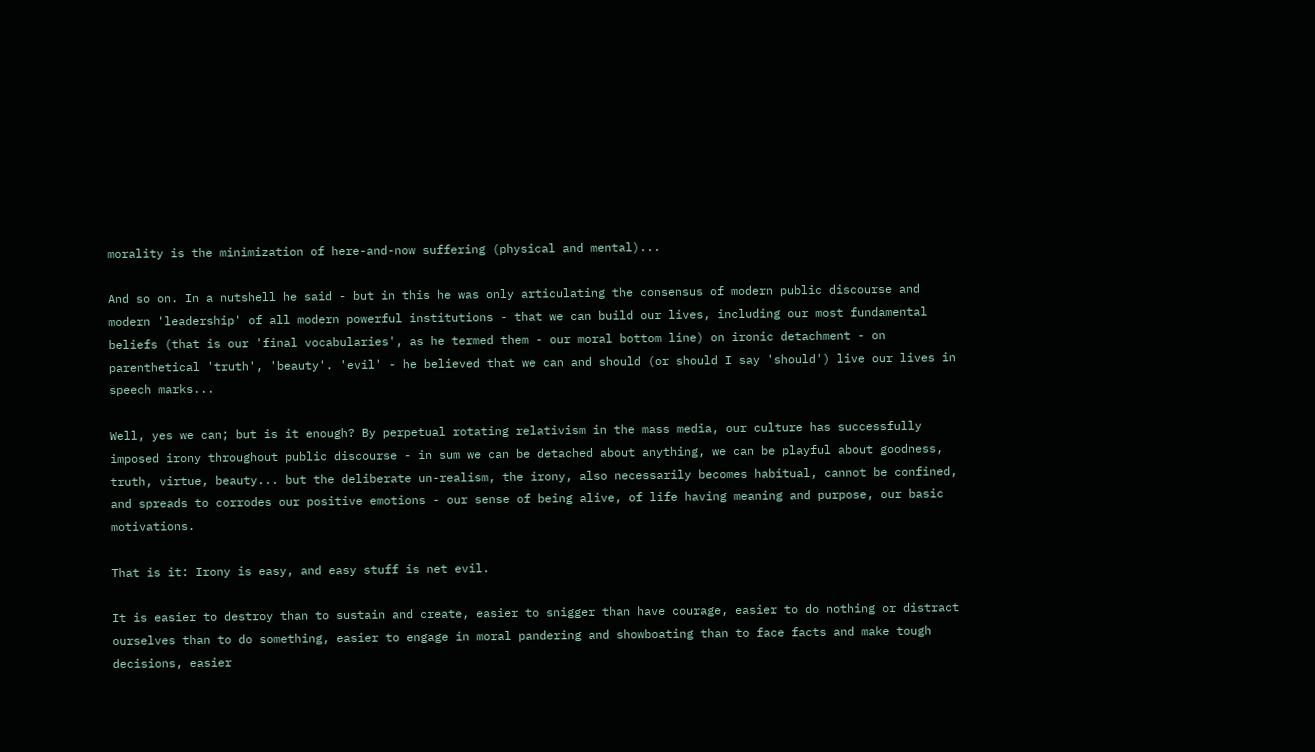morality is the minimization of here-and-now suffering (physical and mental)...

And so on. In a nutshell he said - but in this he was only articulating the consensus of modern public discourse and modern 'leadership' of all modern powerful institutions - that we can build our lives, including our most fundamental beliefs (that is our 'final vocabularies', as he termed them - our moral bottom line) on ironic detachment - on parenthetical 'truth', 'beauty'. 'evil' - he believed that we can and should (or should I say 'should') live our lives in speech marks...

Well, yes we can; but is it enough? By perpetual rotating relativism in the mass media, our culture has successfully imposed irony throughout public discourse - in sum we can be detached about anything, we can be playful about goodness, truth, virtue, beauty... but the deliberate un-realism, the irony, also necessarily becomes habitual, cannot be confined, and spreads to corrodes our positive emotions - our sense of being alive, of life having meaning and purpose, our basic motivations.

That is it: Irony is easy, and easy stuff is net evil.

It is easier to destroy than to sustain and create, easier to snigger than have courage, easier to do nothing or distract ourselves than to do something, easier to engage in moral pandering and showboating than to face facts and make tough decisions, easier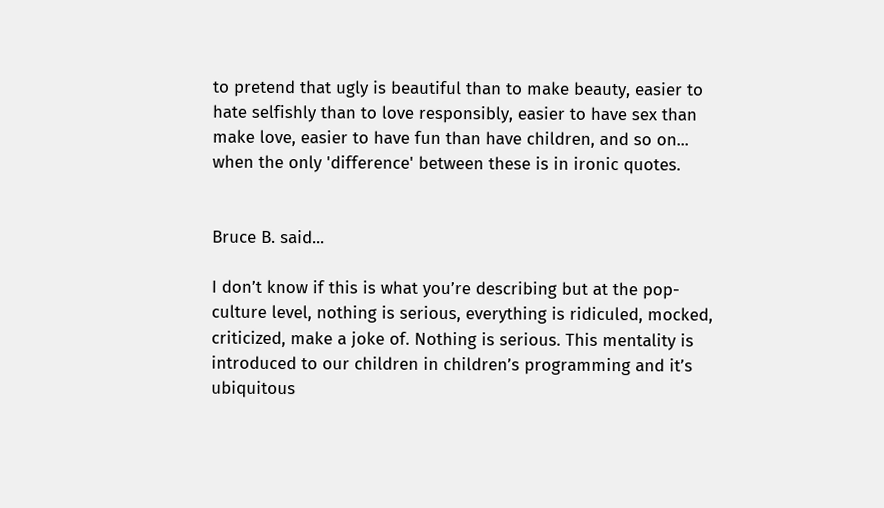to pretend that ugly is beautiful than to make beauty, easier to hate selfishly than to love responsibly, easier to have sex than make love, easier to have fun than have children, and so on... when the only 'difference' between these is in ironic quotes.


Bruce B. said...

I don’t know if this is what you’re describing but at the pop-culture level, nothing is serious, everything is ridiculed, mocked, criticized, make a joke of. Nothing is serious. This mentality is introduced to our children in children’s programming and it’s ubiquitous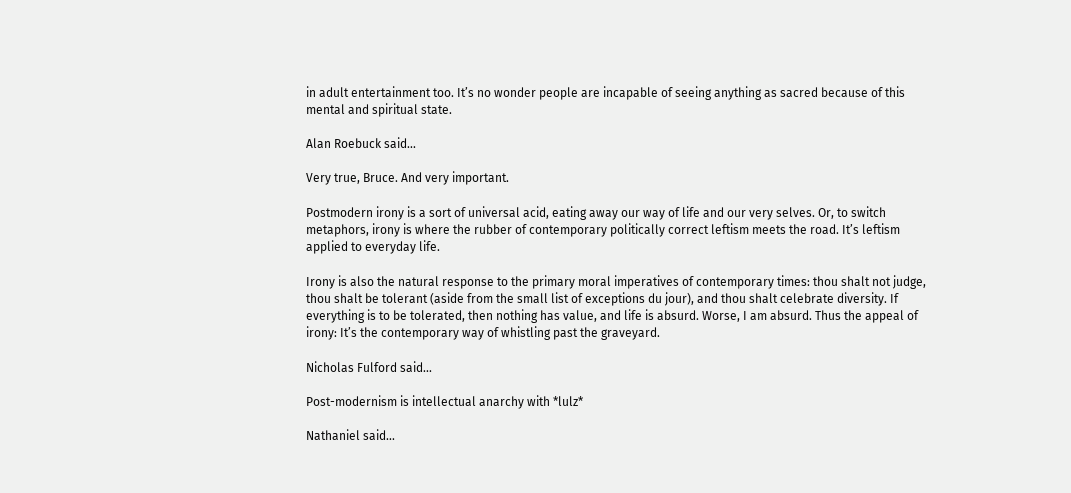in adult entertainment too. It’s no wonder people are incapable of seeing anything as sacred because of this mental and spiritual state.

Alan Roebuck said...

Very true, Bruce. And very important.

Postmodern irony is a sort of universal acid, eating away our way of life and our very selves. Or, to switch metaphors, irony is where the rubber of contemporary politically correct leftism meets the road. It’s leftism applied to everyday life.

Irony is also the natural response to the primary moral imperatives of contemporary times: thou shalt not judge, thou shalt be tolerant (aside from the small list of exceptions du jour), and thou shalt celebrate diversity. If everything is to be tolerated, then nothing has value, and life is absurd. Worse, I am absurd. Thus the appeal of irony: It’s the contemporary way of whistling past the graveyard.

Nicholas Fulford said...

Post-modernism is intellectual anarchy with *lulz*

Nathaniel said...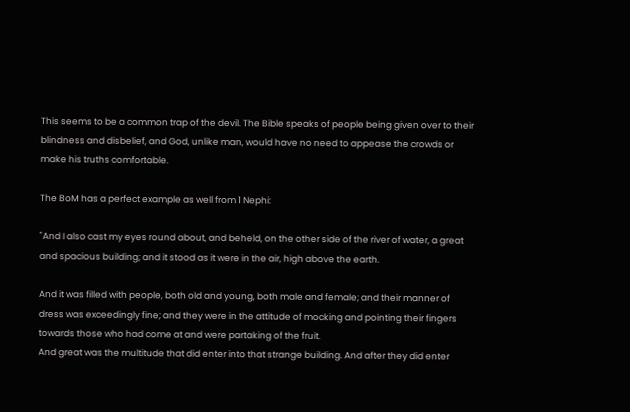This seems to be a common trap of the devil. The Bible speaks of people being given over to their blindness and disbelief, and God, unlike man, would have no need to appease the crowds or make his truths comfortable.

The BoM has a perfect example as well from 1 Nephi:

"And I also cast my eyes round about, and beheld, on the other side of the river of water, a great and spacious building; and it stood as it were in the air, high above the earth.

And it was filled with people, both old and young, both male and female; and their manner of dress was exceedingly fine; and they were in the attitude of mocking and pointing their fingers towards those who had come at and were partaking of the fruit.
And great was the multitude that did enter into that strange building. And after they did enter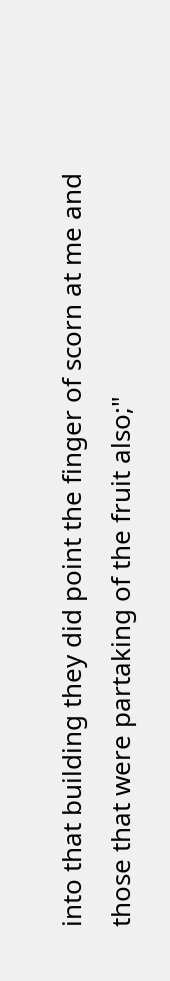into that building they did point the finger of scorn at me and those that were partaking of the fruit also;"